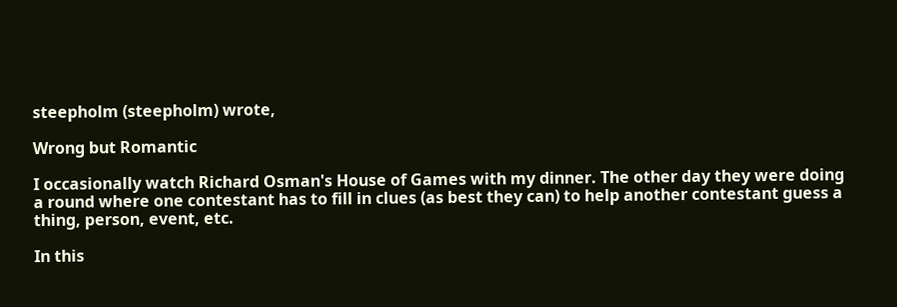steepholm (steepholm) wrote,

Wrong but Romantic

I occasionally watch Richard Osman's House of Games with my dinner. The other day they were doing a round where one contestant has to fill in clues (as best they can) to help another contestant guess a thing, person, event, etc.

In this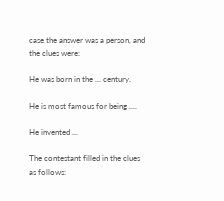case the answer was a person, and the clues were:

He was born in the ... century.

He is most famous for being ....

He invented ...

The contestant filled in the clues as follows: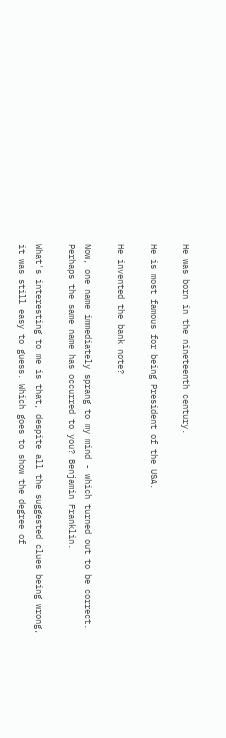He was born in the nineteenth century.

He is most famous for being President of the USA.

He invented the bank note?

Now, one name immediately sprang to my mind - which turned out to be correct. Perhaps the same name has occurred to you? Benjamin Franklin.

What's interesting to me is that, despite all the suggested clues being wrong, it was still easy to guess. Which goes to show the degree of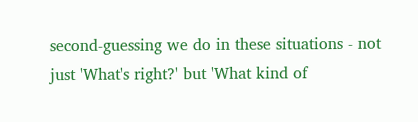second-guessing we do in these situations - not just 'What's right?' but 'What kind of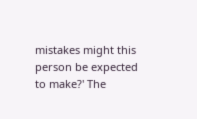mistakes might this person be expected to make?' The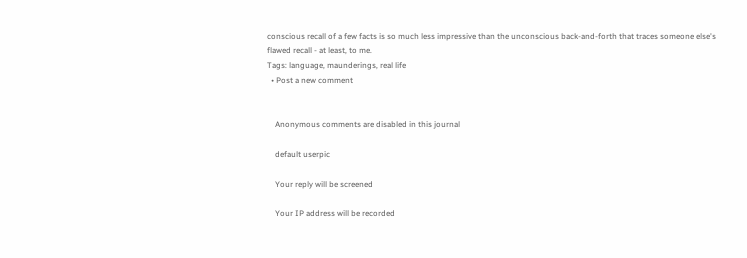conscious recall of a few facts is so much less impressive than the unconscious back-and-forth that traces someone else's flawed recall - at least, to me.
Tags: language, maunderings, real life
  • Post a new comment


    Anonymous comments are disabled in this journal

    default userpic

    Your reply will be screened

    Your IP address will be recorded